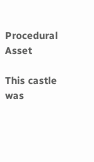Procedural Asset

This castle was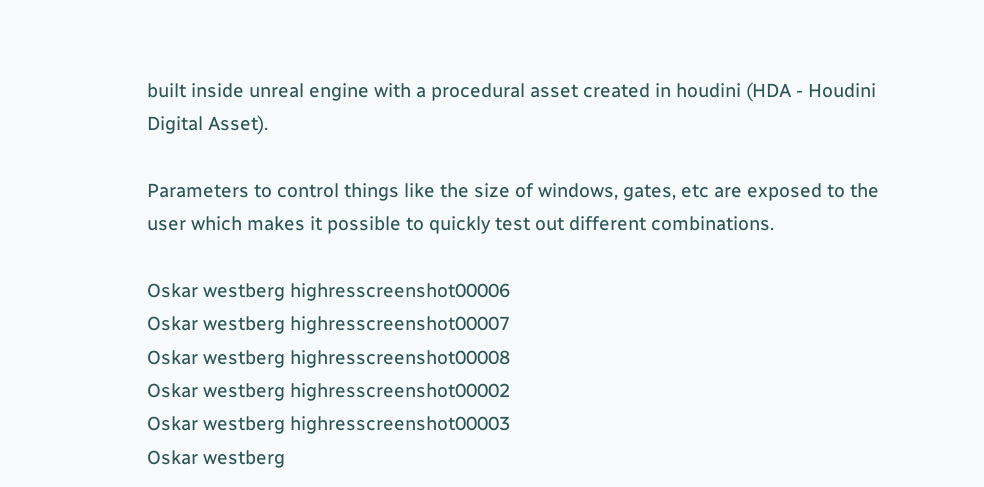built inside unreal engine with a procedural asset created in houdini (HDA - Houdini Digital Asset).

Parameters to control things like the size of windows, gates, etc are exposed to the user which makes it possible to quickly test out different combinations.

Oskar westberg highresscreenshot00006
Oskar westberg highresscreenshot00007
Oskar westberg highresscreenshot00008
Oskar westberg highresscreenshot00002
Oskar westberg highresscreenshot00003
Oskar westberg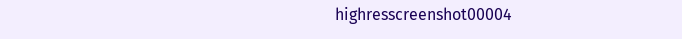highresscreenshot00004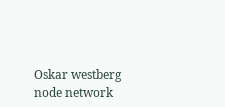Oskar westberg node network